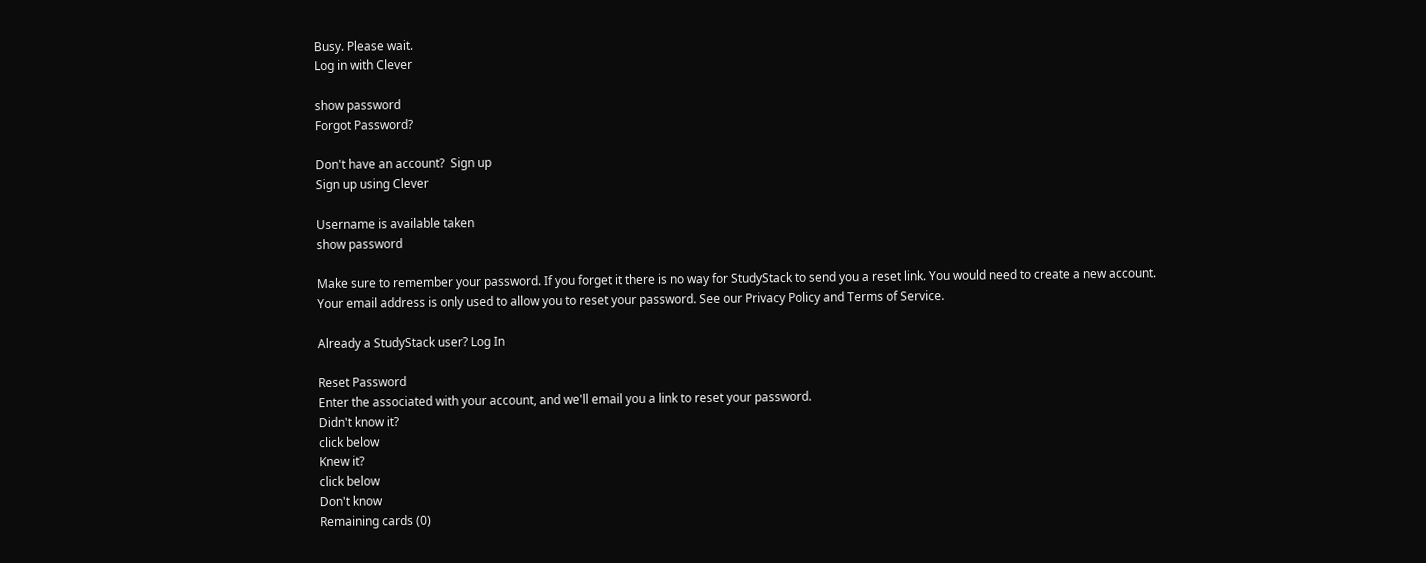Busy. Please wait.
Log in with Clever

show password
Forgot Password?

Don't have an account?  Sign up
Sign up using Clever

Username is available taken
show password

Make sure to remember your password. If you forget it there is no way for StudyStack to send you a reset link. You would need to create a new account.
Your email address is only used to allow you to reset your password. See our Privacy Policy and Terms of Service.

Already a StudyStack user? Log In

Reset Password
Enter the associated with your account, and we'll email you a link to reset your password.
Didn't know it?
click below
Knew it?
click below
Don't know
Remaining cards (0)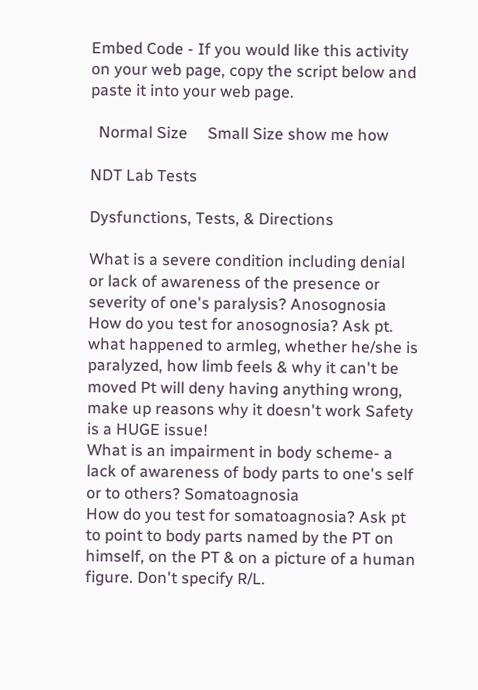Embed Code - If you would like this activity on your web page, copy the script below and paste it into your web page.

  Normal Size     Small Size show me how

NDT Lab Tests

Dysfunctions, Tests, & Directions

What is a severe condition including denial or lack of awareness of the presence or severity of one's paralysis? Anosognosia
How do you test for anosognosia? Ask pt. what happened to armleg, whether he/she is paralyzed, how limb feels & why it can't be moved Pt will deny having anything wrong, make up reasons why it doesn't work Safety is a HUGE issue!
What is an impairment in body scheme- a lack of awareness of body parts to one's self or to others? Somatoagnosia
How do you test for somatoagnosia? Ask pt to point to body parts named by the PT on himself, on the PT & on a picture of a human figure. Don't specify R/L.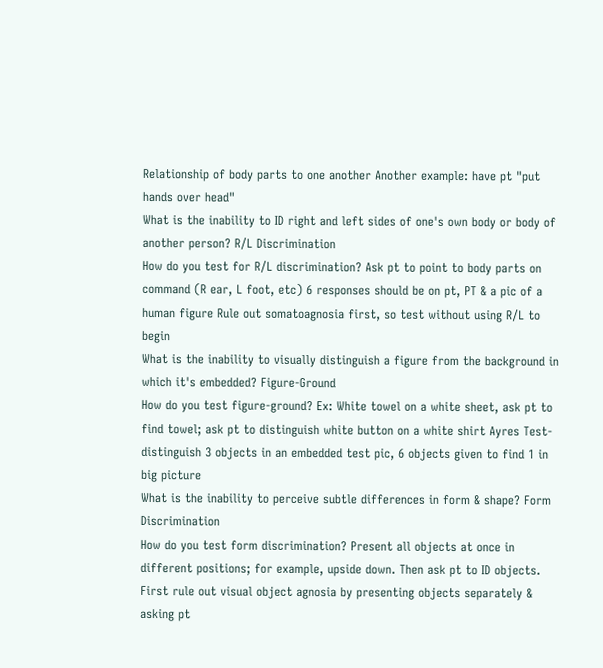Relationship of body parts to one another Another example: have pt "put hands over head"
What is the inability to ID right and left sides of one's own body or body of another person? R/L Discrimination
How do you test for R/L discrimination? Ask pt to point to body parts on command (R ear, L foot, etc) 6 responses should be on pt, PT & a pic of a human figure Rule out somatoagnosia first, so test without using R/L to begin
What is the inability to visually distinguish a figure from the background in which it's embedded? Figure-Ground
How do you test figure-ground? Ex: White towel on a white sheet, ask pt to find towel; ask pt to distinguish white button on a white shirt Ayres Test- distinguish 3 objects in an embedded test pic, 6 objects given to find 1 in big picture
What is the inability to perceive subtle differences in form & shape? Form Discrimination
How do you test form discrimination? Present all objects at once in different positions; for example, upside down. Then ask pt to ID objects. First rule out visual object agnosia by presenting objects separately & asking pt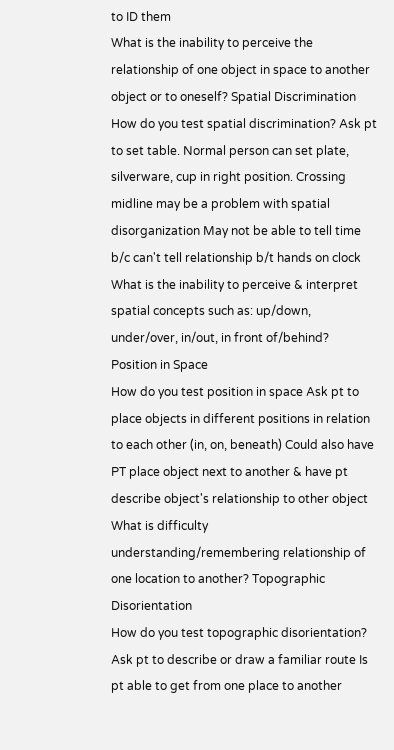to ID them
What is the inability to perceive the relationship of one object in space to another object or to oneself? Spatial Discrimination
How do you test spatial discrimination? Ask pt to set table. Normal person can set plate, silverware, cup in right position. Crossing midline may be a problem with spatial disorganization May not be able to tell time b/c can't tell relationship b/t hands on clock
What is the inability to perceive & interpret spatial concepts such as: up/down, under/over, in/out, in front of/behind? Position in Space
How do you test position in space Ask pt to place objects in different positions in relation to each other (in, on, beneath) Could also have PT place object next to another & have pt describe object's relationship to other object
What is difficulty understanding/remembering relationship of one location to another? Topographic Disorientation
How do you test topographic disorientation? Ask pt to describe or draw a familiar route Is pt able to get from one place to another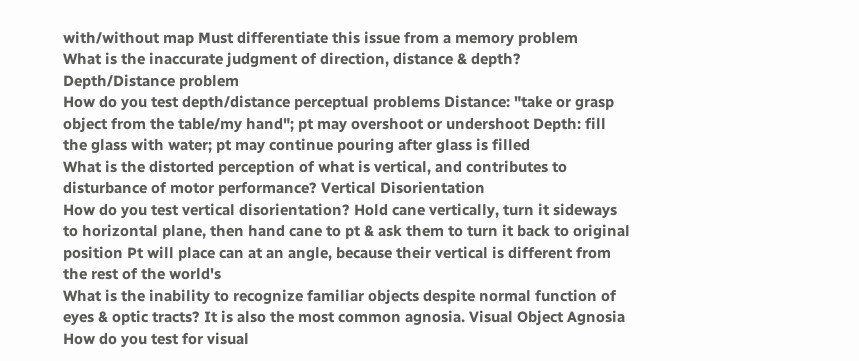with/without map Must differentiate this issue from a memory problem
What is the inaccurate judgment of direction, distance & depth? Depth/Distance problem
How do you test depth/distance perceptual problems Distance: "take or grasp object from the table/my hand"; pt may overshoot or undershoot Depth: fill the glass with water; pt may continue pouring after glass is filled
What is the distorted perception of what is vertical, and contributes to disturbance of motor performance? Vertical Disorientation
How do you test vertical disorientation? Hold cane vertically, turn it sideways to horizontal plane, then hand cane to pt & ask them to turn it back to original position Pt will place can at an angle, because their vertical is different from the rest of the world's
What is the inability to recognize familiar objects despite normal function of eyes & optic tracts? It is also the most common agnosia. Visual Object Agnosia
How do you test for visual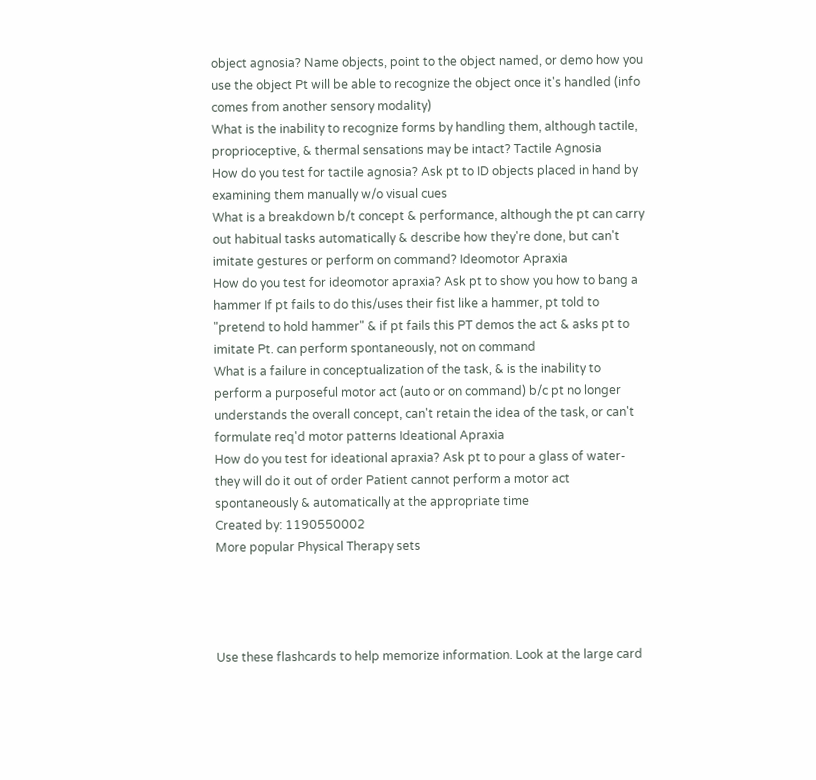object agnosia? Name objects, point to the object named, or demo how you use the object Pt will be able to recognize the object once it's handled (info comes from another sensory modality)
What is the inability to recognize forms by handling them, although tactile, proprioceptive, & thermal sensations may be intact? Tactile Agnosia
How do you test for tactile agnosia? Ask pt to ID objects placed in hand by examining them manually w/o visual cues
What is a breakdown b/t concept & performance, although the pt can carry out habitual tasks automatically & describe how they're done, but can't imitate gestures or perform on command? Ideomotor Apraxia
How do you test for ideomotor apraxia? Ask pt to show you how to bang a hammer If pt fails to do this/uses their fist like a hammer, pt told to "pretend to hold hammer" & if pt fails this PT demos the act & asks pt to imitate Pt. can perform spontaneously, not on command
What is a failure in conceptualization of the task, & is the inability to perform a purposeful motor act (auto or on command) b/c pt no longer understands the overall concept, can't retain the idea of the task, or can't formulate req'd motor patterns Ideational Apraxia
How do you test for ideational apraxia? Ask pt to pour a glass of water- they will do it out of order Patient cannot perform a motor act spontaneously & automatically at the appropriate time
Created by: 1190550002
More popular Physical Therapy sets




Use these flashcards to help memorize information. Look at the large card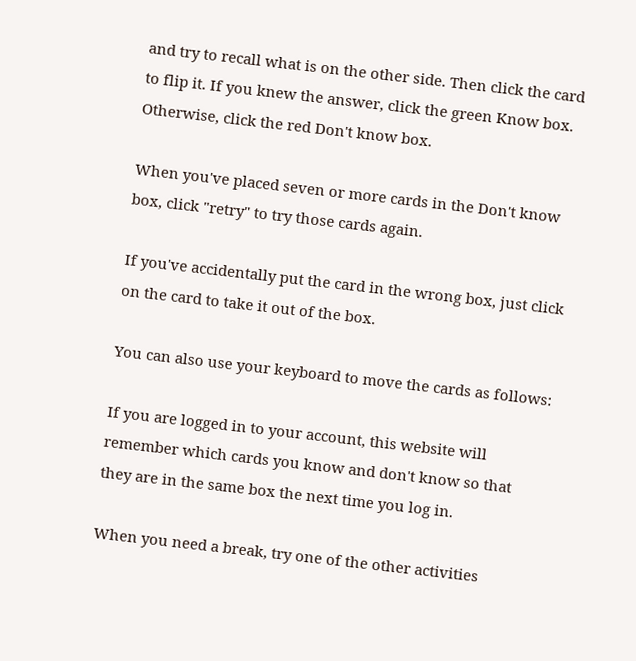and try to recall what is on the other side. Then click the card to flip it. If you knew the answer, click the green Know box. Otherwise, click the red Don't know box.

When you've placed seven or more cards in the Don't know box, click "retry" to try those cards again.

If you've accidentally put the card in the wrong box, just click on the card to take it out of the box.

You can also use your keyboard to move the cards as follows:

If you are logged in to your account, this website will remember which cards you know and don't know so that they are in the same box the next time you log in.

When you need a break, try one of the other activities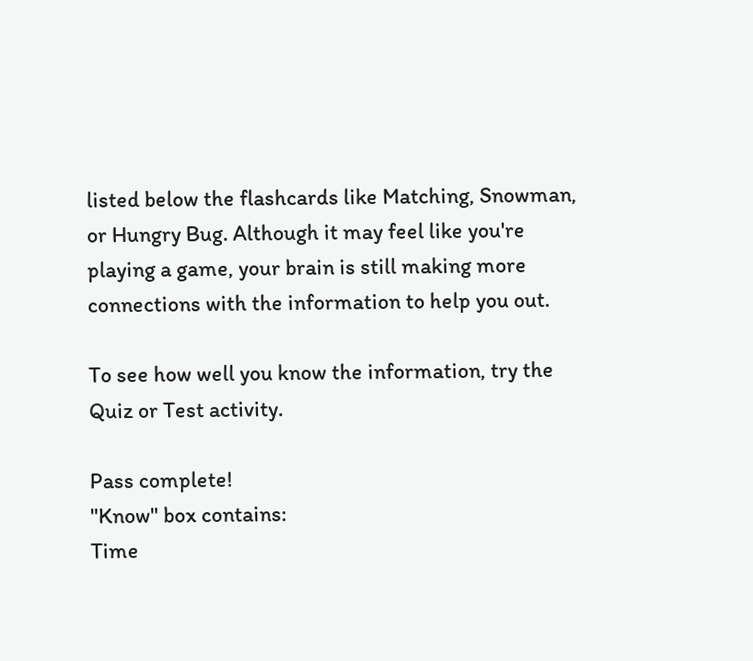listed below the flashcards like Matching, Snowman, or Hungry Bug. Although it may feel like you're playing a game, your brain is still making more connections with the information to help you out.

To see how well you know the information, try the Quiz or Test activity.

Pass complete!
"Know" box contains:
Time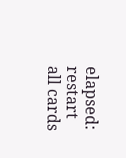elapsed:
restart all cards